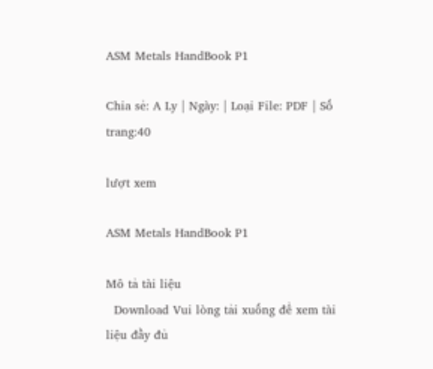ASM Metals HandBook P1

Chia sẻ: A Ly | Ngày: | Loại File: PDF | Số trang:40

lượt xem

ASM Metals HandBook P1

Mô tả tài liệu
  Download Vui lòng tải xuống để xem tài liệu đầy đủ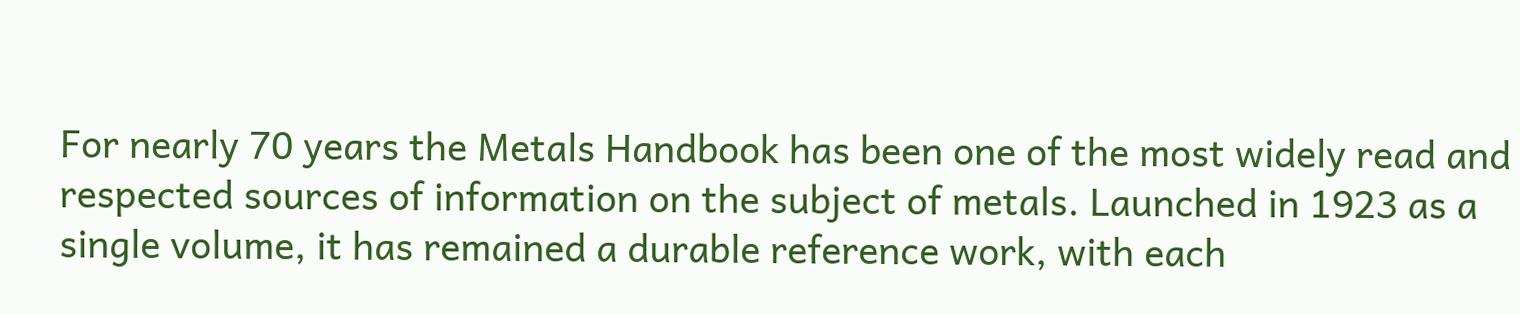For nearly 70 years the Metals Handbook has been one of the most widely read and respected sources of information on the subject of metals. Launched in 1923 as a single volume, it has remained a durable reference work, with each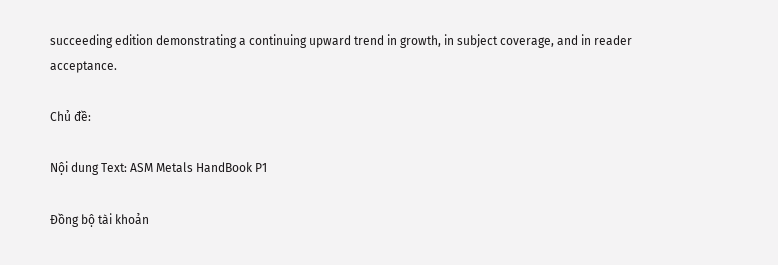succeeding edition demonstrating a continuing upward trend in growth, in subject coverage, and in reader acceptance.

Chủ đề:

Nội dung Text: ASM Metals HandBook P1

Đồng bộ tài khoản